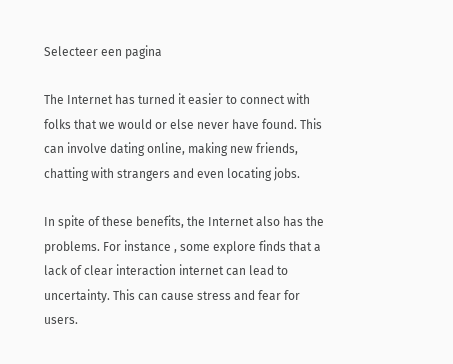Selecteer een pagina

The Internet has turned it easier to connect with folks that we would or else never have found. This can involve dating online, making new friends, chatting with strangers and even locating jobs.

In spite of these benefits, the Internet also has the problems. For instance , some explore finds that a lack of clear interaction internet can lead to uncertainty. This can cause stress and fear for users.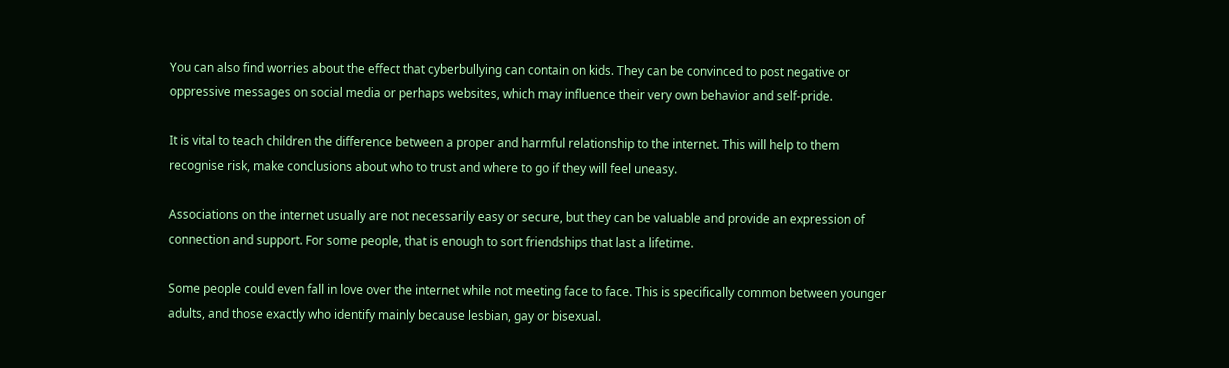You can also find worries about the effect that cyberbullying can contain on kids. They can be convinced to post negative or oppressive messages on social media or perhaps websites, which may influence their very own behavior and self-pride.

It is vital to teach children the difference between a proper and harmful relationship to the internet. This will help to them recognise risk, make conclusions about who to trust and where to go if they will feel uneasy.

Associations on the internet usually are not necessarily easy or secure, but they can be valuable and provide an expression of connection and support. For some people, that is enough to sort friendships that last a lifetime.

Some people could even fall in love over the internet while not meeting face to face. This is specifically common between younger adults, and those exactly who identify mainly because lesbian, gay or bisexual.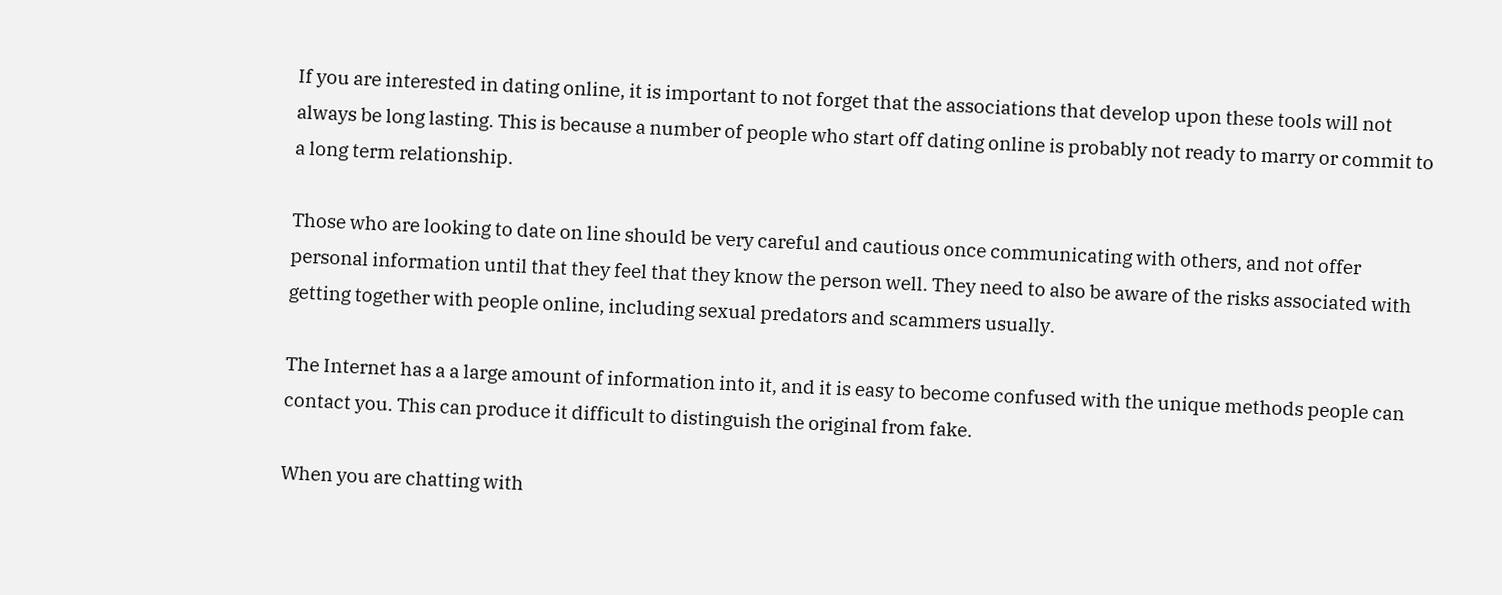If you are interested in dating online, it is important to not forget that the associations that develop upon these tools will not always be long lasting. This is because a number of people who start off dating online is probably not ready to marry or commit to a long term relationship.

Those who are looking to date on line should be very careful and cautious once communicating with others, and not offer personal information until that they feel that they know the person well. They need to also be aware of the risks associated with getting together with people online, including sexual predators and scammers usually.

The Internet has a a large amount of information into it, and it is easy to become confused with the unique methods people can contact you. This can produce it difficult to distinguish the original from fake.

When you are chatting with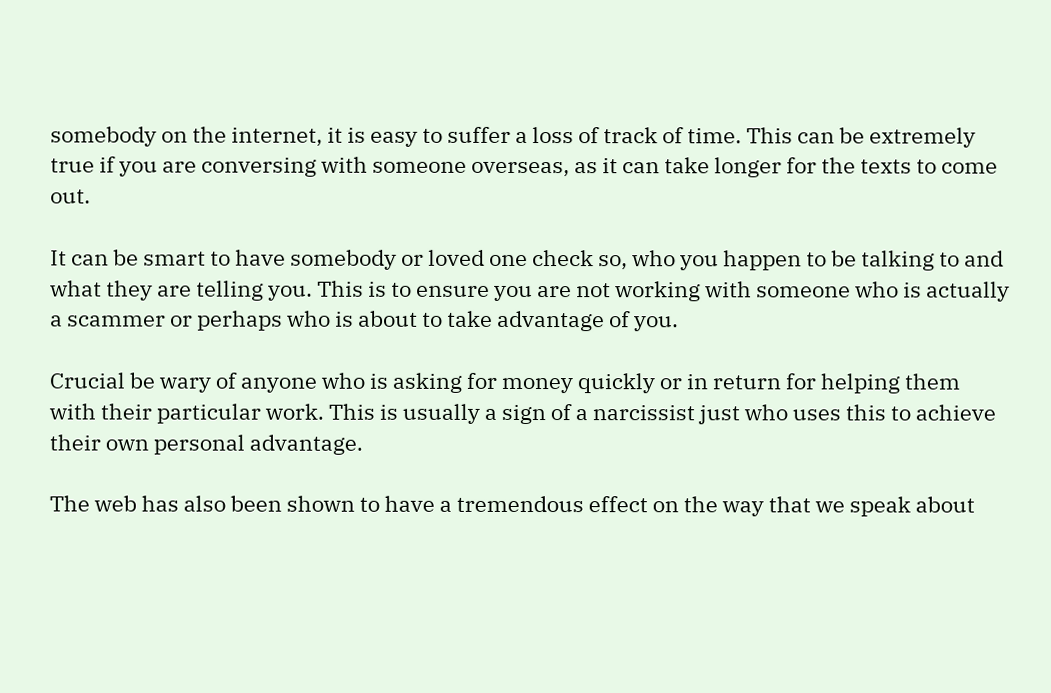somebody on the internet, it is easy to suffer a loss of track of time. This can be extremely true if you are conversing with someone overseas, as it can take longer for the texts to come out.

It can be smart to have somebody or loved one check so, who you happen to be talking to and what they are telling you. This is to ensure you are not working with someone who is actually a scammer or perhaps who is about to take advantage of you.

Crucial be wary of anyone who is asking for money quickly or in return for helping them with their particular work. This is usually a sign of a narcissist just who uses this to achieve their own personal advantage.

The web has also been shown to have a tremendous effect on the way that we speak about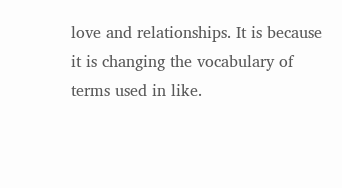love and relationships. It is because it is changing the vocabulary of terms used in like.